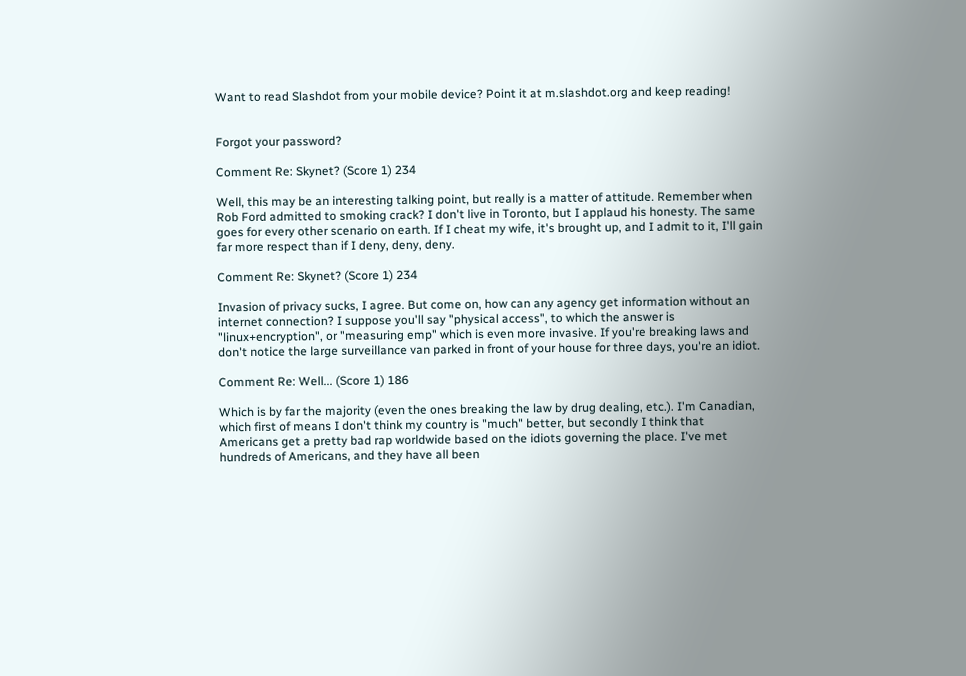Want to read Slashdot from your mobile device? Point it at m.slashdot.org and keep reading!


Forgot your password?

Comment Re: Skynet? (Score 1) 234

Well, this may be an interesting talking point, but really is a matter of attitude. Remember when Rob Ford admitted to smoking crack? I don't live in Toronto, but I applaud his honesty. The same goes for every other scenario on earth. If I cheat my wife, it's brought up, and I admit to it, I'll gain far more respect than if I deny, deny, deny.

Comment Re: Skynet? (Score 1) 234

Invasion of privacy sucks, I agree. But come on, how can any agency get information without an internet connection? I suppose you'll say "physical access", to which the answer is "linux+encryption", or "measuring emp" which is even more invasive. If you're breaking laws and don't notice the large surveillance van parked in front of your house for three days, you're an idiot.

Comment Re: Well... (Score 1) 186

Which is by far the majority (even the ones breaking the law by drug dealing, etc.). I'm Canadian, which first of means I don't think my country is "much" better, but secondly I think that Americans get a pretty bad rap worldwide based on the idiots governing the place. I've met hundreds of Americans, and they have all been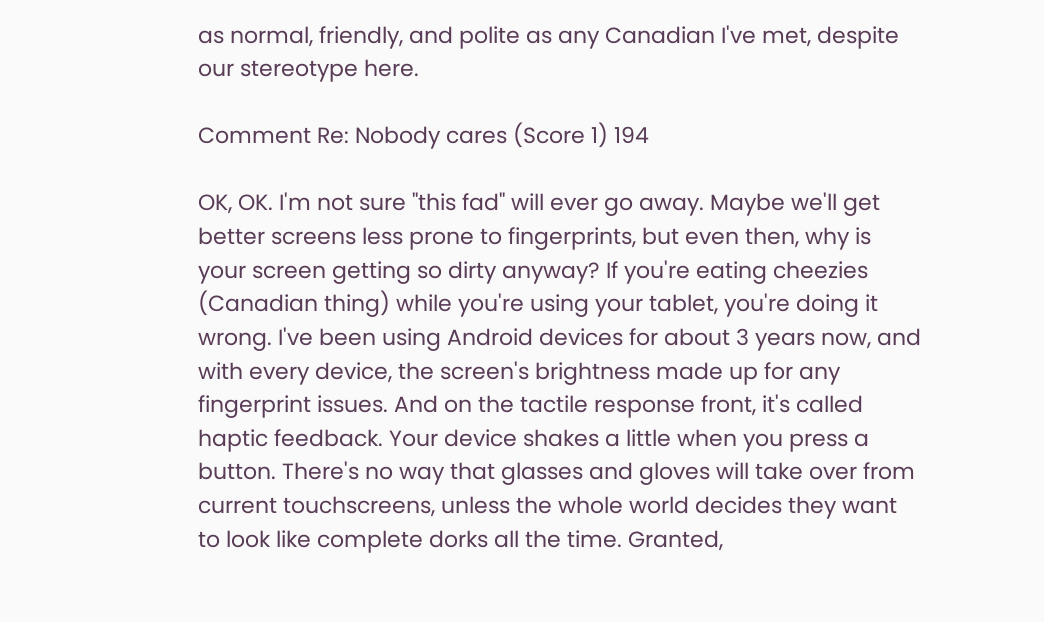as normal, friendly, and polite as any Canadian I've met, despite our stereotype here.

Comment Re: Nobody cares (Score 1) 194

OK, OK. I'm not sure "this fad" will ever go away. Maybe we'll get better screens less prone to fingerprints, but even then, why is your screen getting so dirty anyway? If you're eating cheezies (Canadian thing) while you're using your tablet, you're doing it wrong. I've been using Android devices for about 3 years now, and with every device, the screen's brightness made up for any fingerprint issues. And on the tactile response front, it's called haptic feedback. Your device shakes a little when you press a button. There's no way that glasses and gloves will take over from current touchscreens, unless the whole world decides they want to look like complete dorks all the time. Granted,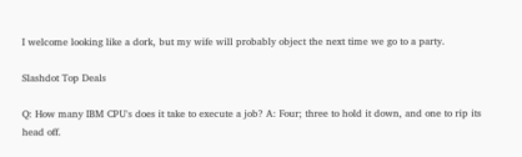I welcome looking like a dork, but my wife will probably object the next time we go to a party.

Slashdot Top Deals

Q: How many IBM CPU's does it take to execute a job? A: Four; three to hold it down, and one to rip its head off.